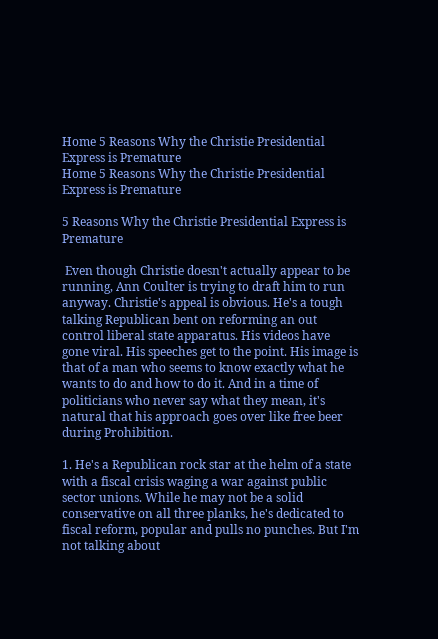Home 5 Reasons Why the Christie Presidential Express is Premature
Home 5 Reasons Why the Christie Presidential Express is Premature

5 Reasons Why the Christie Presidential Express is Premature

 Even though Christie doesn't actually appear to be running, Ann Coulter is trying to draft him to run anyway. Christie's appeal is obvious. He's a tough talking Republican bent on reforming an out control liberal state apparatus. His videos have gone viral. His speeches get to the point. His image is that of a man who seems to know exactly what he wants to do and how to do it. And in a time of politicians who never say what they mean, it's natural that his approach goes over like free beer during Prohibition.

1. He's a Republican rock star at the helm of a state with a fiscal crisis waging a war against public sector unions. While he may not be a solid conservative on all three planks, he's dedicated to fiscal reform, popular and pulls no punches. But I'm not talking about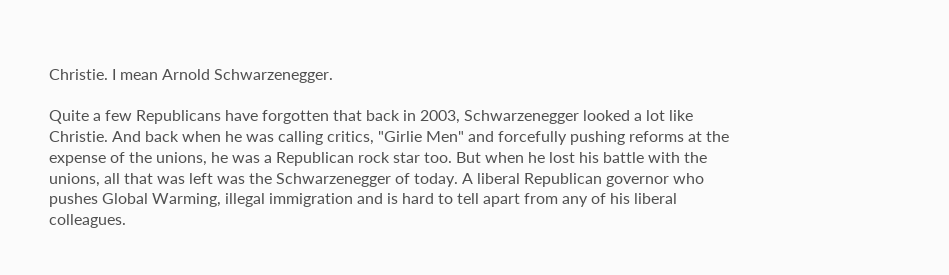Christie. I mean Arnold Schwarzenegger.

Quite a few Republicans have forgotten that back in 2003, Schwarzenegger looked a lot like Christie. And back when he was calling critics, "Girlie Men" and forcefully pushing reforms at the expense of the unions, he was a Republican rock star too. But when he lost his battle with the unions, all that was left was the Schwarzenegger of today. A liberal Republican governor who pushes Global Warming, illegal immigration and is hard to tell apart from any of his liberal colleagues.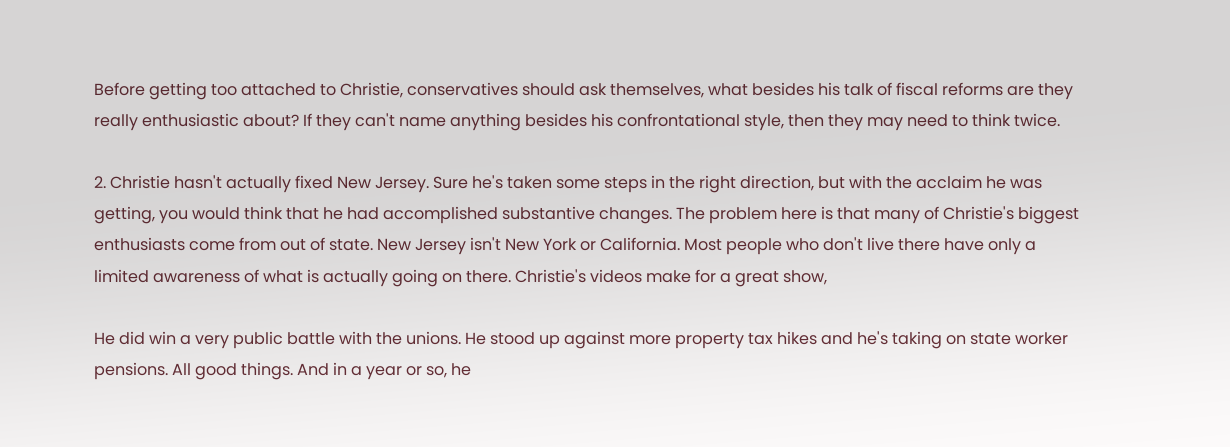Before getting too attached to Christie, conservatives should ask themselves, what besides his talk of fiscal reforms are they really enthusiastic about? If they can't name anything besides his confrontational style, then they may need to think twice.

2. Christie hasn't actually fixed New Jersey. Sure he's taken some steps in the right direction, but with the acclaim he was getting, you would think that he had accomplished substantive changes. The problem here is that many of Christie's biggest enthusiasts come from out of state. New Jersey isn't New York or California. Most people who don't live there have only a limited awareness of what is actually going on there. Christie's videos make for a great show,

He did win a very public battle with the unions. He stood up against more property tax hikes and he's taking on state worker pensions. All good things. And in a year or so, he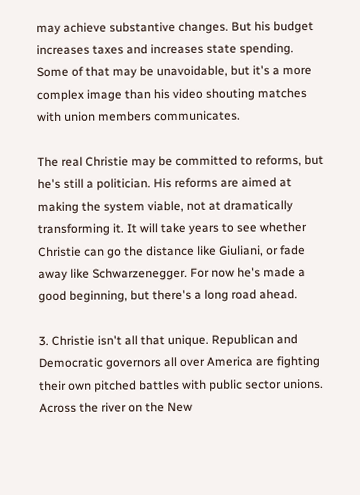may achieve substantive changes. But his budget increases taxes and increases state spending. Some of that may be unavoidable, but it's a more complex image than his video shouting matches with union members communicates.

The real Christie may be committed to reforms, but he's still a politician. His reforms are aimed at making the system viable, not at dramatically transforming it. It will take years to see whether Christie can go the distance like Giuliani, or fade away like Schwarzenegger. For now he's made a good beginning, but there's a long road ahead.

3. Christie isn't all that unique. Republican and Democratic governors all over America are fighting their own pitched battles with public sector unions. Across the river on the New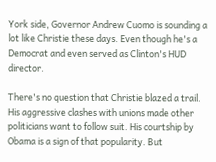York side, Governor Andrew Cuomo is sounding a lot like Christie these days. Even though he's a Democrat and even served as Clinton's HUD director.

There's no question that Christie blazed a trail. His aggressive clashes with unions made other politicians want to follow suit. His courtship by Obama is a sign of that popularity. But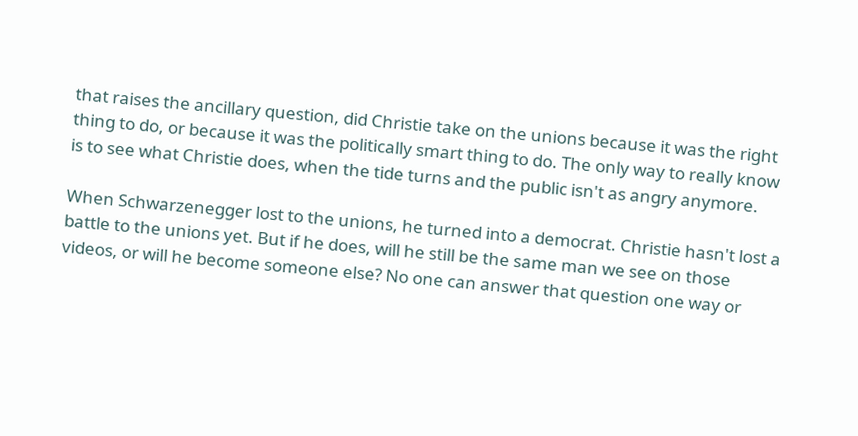that raises the ancillary question, did Christie take on the unions because it was the right thing to do, or because it was the politically smart thing to do. The only way to really know is to see what Christie does, when the tide turns and the public isn't as angry anymore.

When Schwarzenegger lost to the unions, he turned into a democrat. Christie hasn't lost a battle to the unions yet. But if he does, will he still be the same man we see on those videos, or will he become someone else? No one can answer that question one way or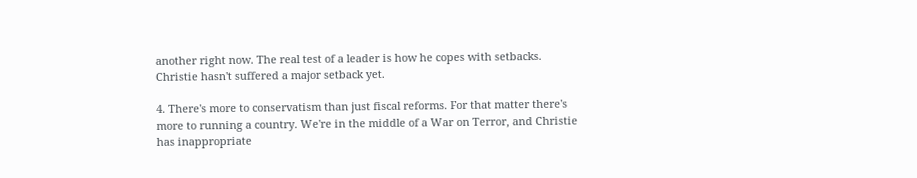another right now. The real test of a leader is how he copes with setbacks. Christie hasn't suffered a major setback yet.

4. There's more to conservatism than just fiscal reforms. For that matter there's more to running a country. We're in the middle of a War on Terror, and Christie has inappropriate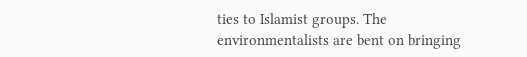ties to Islamist groups. The environmentalists are bent on bringing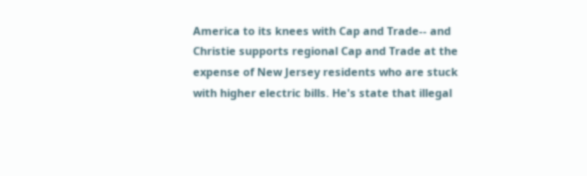America to its knees with Cap and Trade-- and Christie supports regional Cap and Trade at the expense of New Jersey residents who are stuck with higher electric bills. He's state that illegal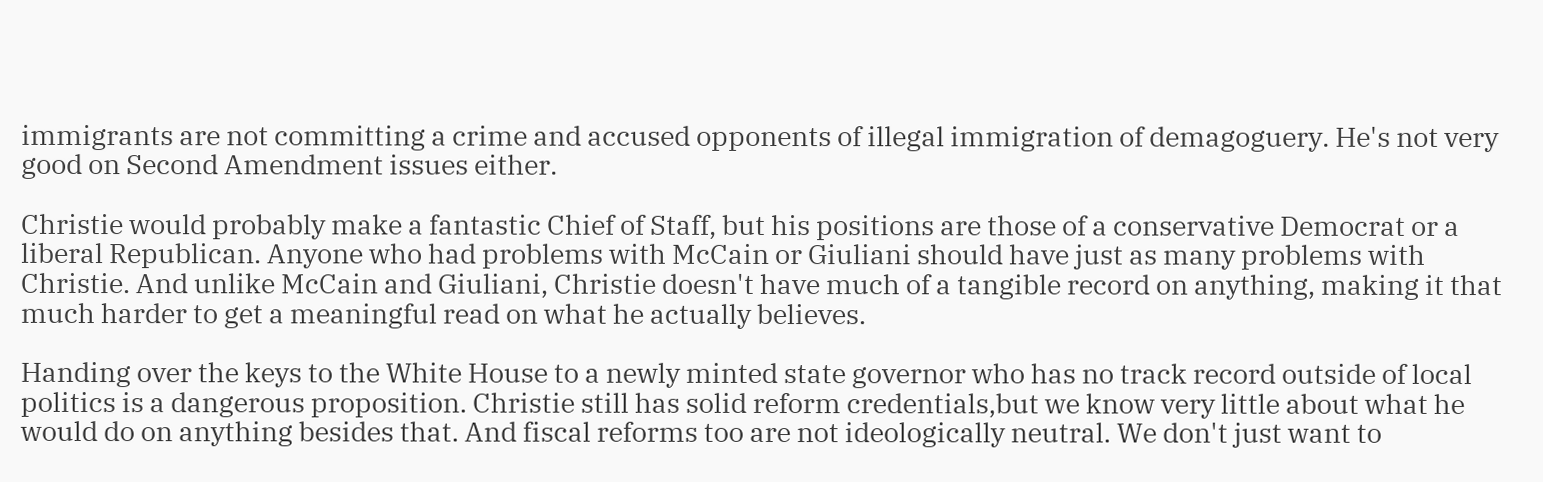immigrants are not committing a crime and accused opponents of illegal immigration of demagoguery. He's not very good on Second Amendment issues either.

Christie would probably make a fantastic Chief of Staff, but his positions are those of a conservative Democrat or a liberal Republican. Anyone who had problems with McCain or Giuliani should have just as many problems with Christie. And unlike McCain and Giuliani, Christie doesn't have much of a tangible record on anything, making it that much harder to get a meaningful read on what he actually believes.

Handing over the keys to the White House to a newly minted state governor who has no track record outside of local politics is a dangerous proposition. Christie still has solid reform credentials,but we know very little about what he would do on anything besides that. And fiscal reforms too are not ideologically neutral. We don't just want to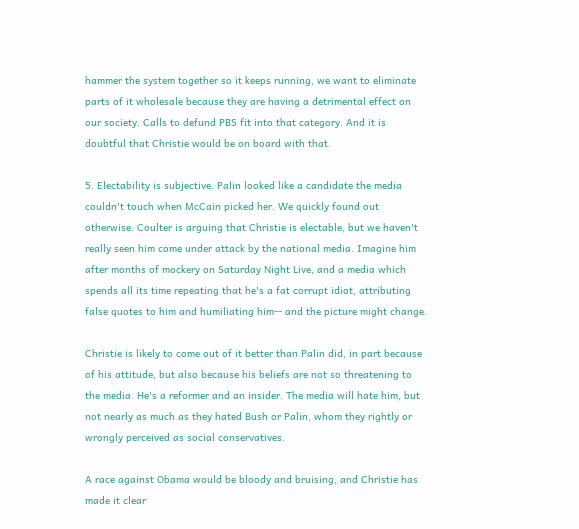hammer the system together so it keeps running, we want to eliminate parts of it wholesale because they are having a detrimental effect on our society. Calls to defund PBS fit into that category. And it is doubtful that Christie would be on board with that.

5. Electability is subjective. Palin looked like a candidate the media couldn't touch when McCain picked her. We quickly found out otherwise. Coulter is arguing that Christie is electable, but we haven't really seen him come under attack by the national media. Imagine him after months of mockery on Saturday Night Live, and a media which spends all its time repeating that he's a fat corrupt idiot, attributing false quotes to him and humiliating him-- and the picture might change.

Christie is likely to come out of it better than Palin did, in part because of his attitude, but also because his beliefs are not so threatening to the media. He's a reformer and an insider. The media will hate him, but not nearly as much as they hated Bush or Palin, whom they rightly or wrongly perceived as social conservatives.

A race against Obama would be bloody and bruising, and Christie has made it clear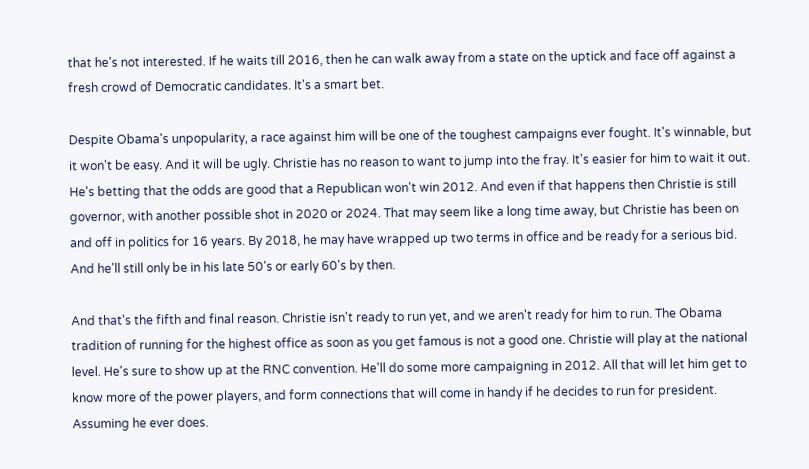that he's not interested. If he waits till 2016, then he can walk away from a state on the uptick and face off against a fresh crowd of Democratic candidates. It's a smart bet.

Despite Obama's unpopularity, a race against him will be one of the toughest campaigns ever fought. It's winnable, but it won't be easy. And it will be ugly. Christie has no reason to want to jump into the fray. It's easier for him to wait it out. He's betting that the odds are good that a Republican won't win 2012. And even if that happens then Christie is still governor, with another possible shot in 2020 or 2024. That may seem like a long time away, but Christie has been on and off in politics for 16 years. By 2018, he may have wrapped up two terms in office and be ready for a serious bid. And he'll still only be in his late 50's or early 60's by then.

And that's the fifth and final reason. Christie isn't ready to run yet, and we aren't ready for him to run. The Obama tradition of running for the highest office as soon as you get famous is not a good one. Christie will play at the national level. He's sure to show up at the RNC convention. He'll do some more campaigning in 2012. All that will let him get to know more of the power players, and form connections that will come in handy if he decides to run for president. Assuming he ever does.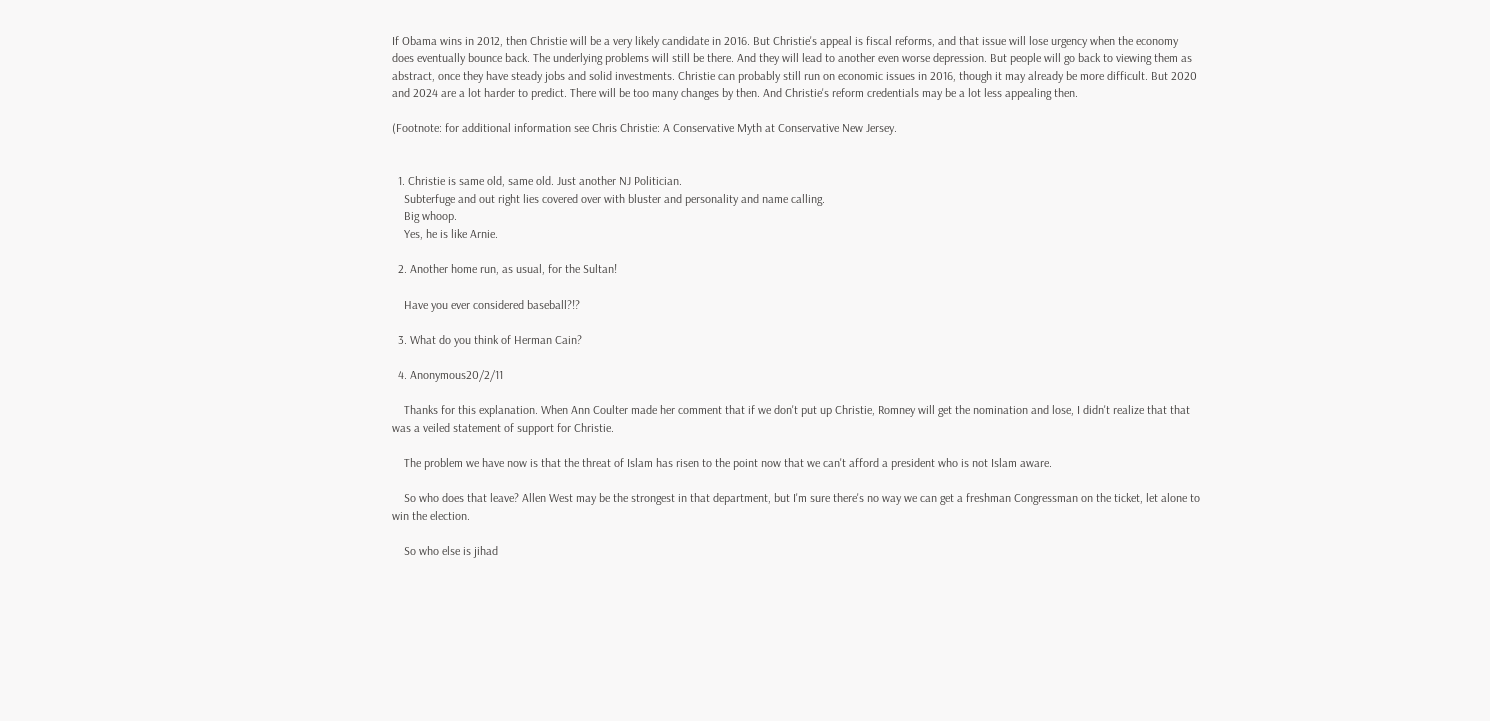If Obama wins in 2012, then Christie will be a very likely candidate in 2016. But Christie's appeal is fiscal reforms, and that issue will lose urgency when the economy does eventually bounce back. The underlying problems will still be there. And they will lead to another even worse depression. But people will go back to viewing them as abstract, once they have steady jobs and solid investments. Christie can probably still run on economic issues in 2016, though it may already be more difficult. But 2020 and 2024 are a lot harder to predict. There will be too many changes by then. And Christie's reform credentials may be a lot less appealing then.

(Footnote: for additional information see Chris Christie: A Conservative Myth at Conservative New Jersey.


  1. Christie is same old, same old. Just another NJ Politician.
    Subterfuge and out right lies covered over with bluster and personality and name calling.
    Big whoop.
    Yes, he is like Arnie.

  2. Another home run, as usual, for the Sultan!

    Have you ever considered baseball?!?

  3. What do you think of Herman Cain?

  4. Anonymous20/2/11

    Thanks for this explanation. When Ann Coulter made her comment that if we don't put up Christie, Romney will get the nomination and lose, I didn't realize that that was a veiled statement of support for Christie.

    The problem we have now is that the threat of Islam has risen to the point now that we can't afford a president who is not Islam aware.

    So who does that leave? Allen West may be the strongest in that department, but I'm sure there's no way we can get a freshman Congressman on the ticket, let alone to win the election.

    So who else is jihad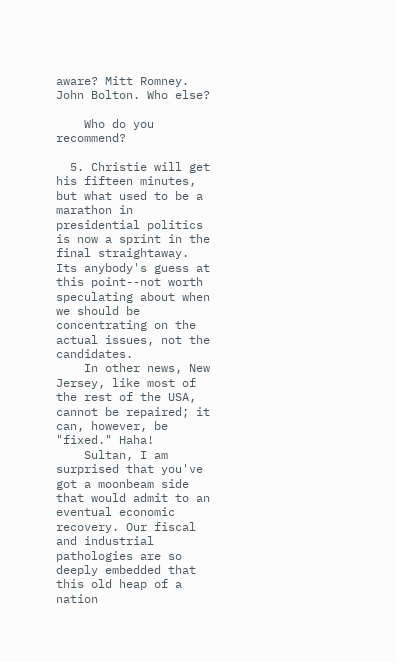aware? Mitt Romney. John Bolton. Who else?

    Who do you recommend?

  5. Christie will get his fifteen minutes, but what used to be a marathon in presidential politics is now a sprint in the final straightaway. Its anybody's guess at this point--not worth speculating about when we should be concentrating on the actual issues, not the candidates.
    In other news, New Jersey, like most of the rest of the USA, cannot be repaired; it can, however, be "fixed." Haha!
    Sultan, I am surprised that you've got a moonbeam side that would admit to an eventual economic recovery. Our fiscal and industrial pathologies are so deeply embedded that this old heap of a nation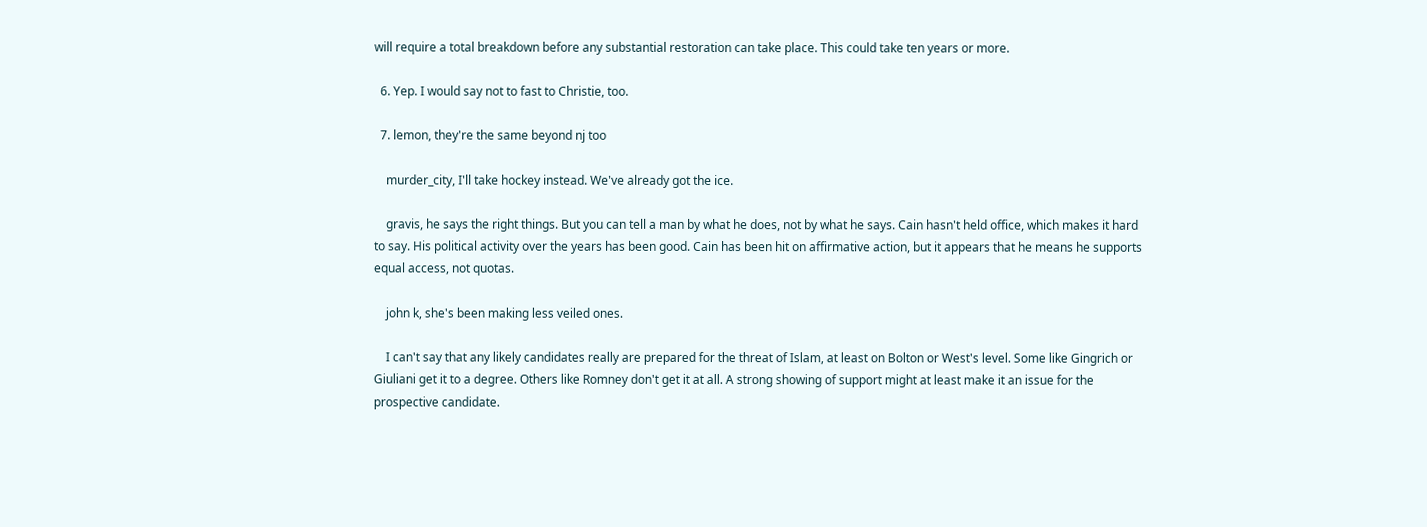will require a total breakdown before any substantial restoration can take place. This could take ten years or more.

  6. Yep. I would say not to fast to Christie, too.

  7. lemon, they're the same beyond nj too

    murder_city, I'll take hockey instead. We've already got the ice.

    gravis, he says the right things. But you can tell a man by what he does, not by what he says. Cain hasn't held office, which makes it hard to say. His political activity over the years has been good. Cain has been hit on affirmative action, but it appears that he means he supports equal access, not quotas.

    john k, she's been making less veiled ones.

    I can't say that any likely candidates really are prepared for the threat of Islam, at least on Bolton or West's level. Some like Gingrich or Giuliani get it to a degree. Others like Romney don't get it at all. A strong showing of support might at least make it an issue for the prospective candidate.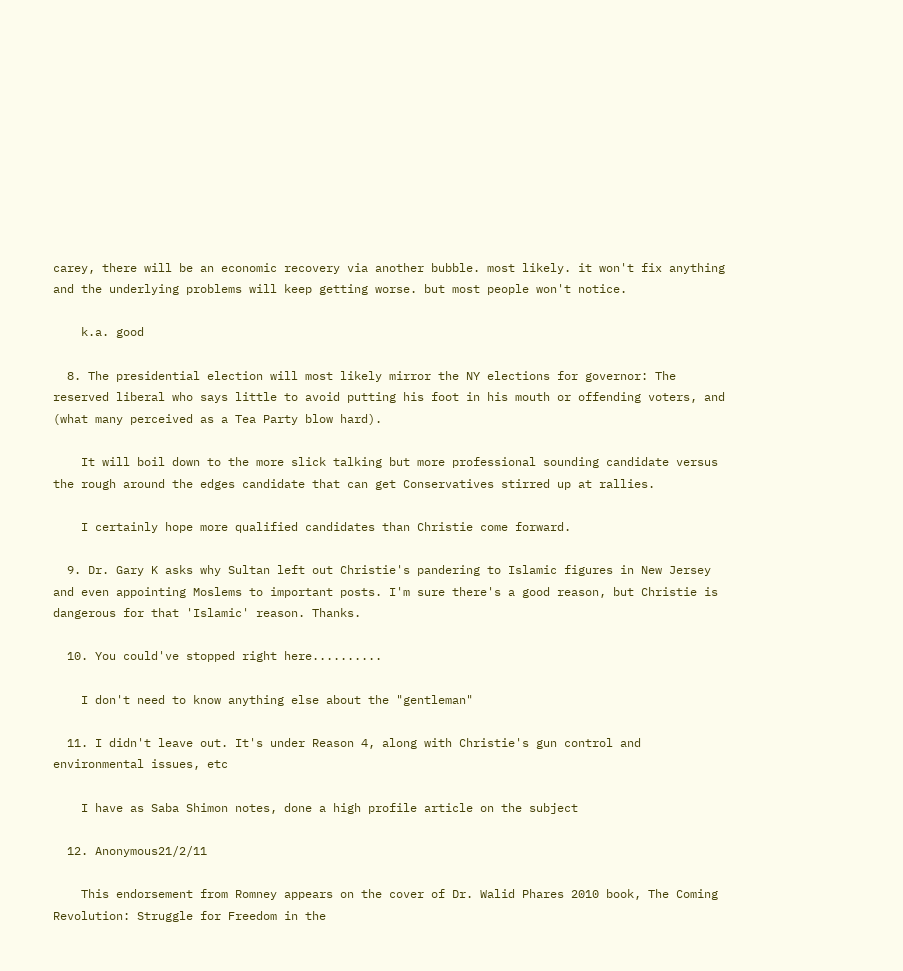carey, there will be an economic recovery via another bubble. most likely. it won't fix anything and the underlying problems will keep getting worse. but most people won't notice.

    k.a. good

  8. The presidential election will most likely mirror the NY elections for governor: The reserved liberal who says little to avoid putting his foot in his mouth or offending voters, and (what many perceived as a Tea Party blow hard).

    It will boil down to the more slick talking but more professional sounding candidate versus the rough around the edges candidate that can get Conservatives stirred up at rallies.

    I certainly hope more qualified candidates than Christie come forward.

  9. Dr. Gary K asks why Sultan left out Christie's pandering to Islamic figures in New Jersey and even appointing Moslems to important posts. I'm sure there's a good reason, but Christie is dangerous for that 'Islamic' reason. Thanks.

  10. You could've stopped right here..........

    I don't need to know anything else about the "gentleman"

  11. I didn't leave out. It's under Reason 4, along with Christie's gun control and environmental issues, etc

    I have as Saba Shimon notes, done a high profile article on the subject

  12. Anonymous21/2/11

    This endorsement from Romney appears on the cover of Dr. Walid Phares 2010 book, The Coming Revolution: Struggle for Freedom in the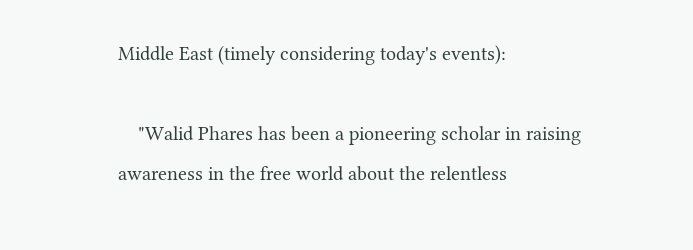Middle East (timely considering today's events):

    "Walid Phares has been a pioneering scholar in raising awareness in the free world about the relentless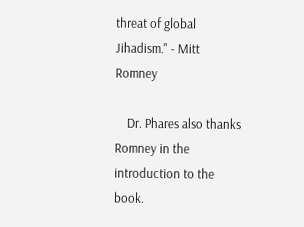threat of global Jihadism." - Mitt Romney

    Dr. Phares also thanks Romney in the introduction to the book.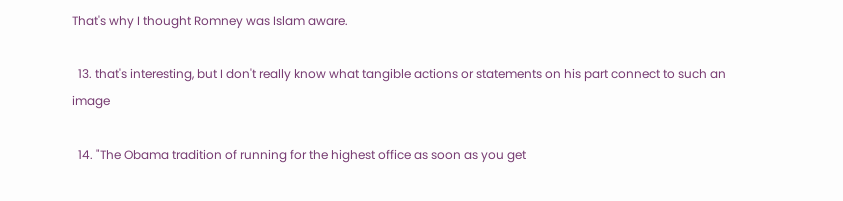That's why I thought Romney was Islam aware.

  13. that's interesting, but I don't really know what tangible actions or statements on his part connect to such an image

  14. "The Obama tradition of running for the highest office as soon as you get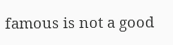famous is not a good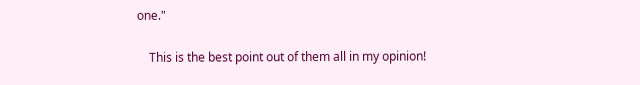one."

    This is the best point out of them all in my opinion!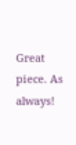Great piece. As always!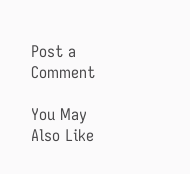Post a Comment

You May Also Like